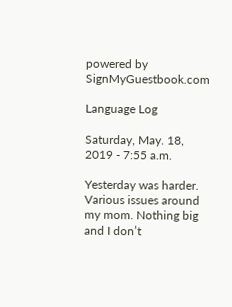powered by SignMyGuestbook.com

Language Log

Saturday, May. 18, 2019 - 7:55 a.m.

Yesterday was harder. Various issues around my mom. Nothing big and I don’t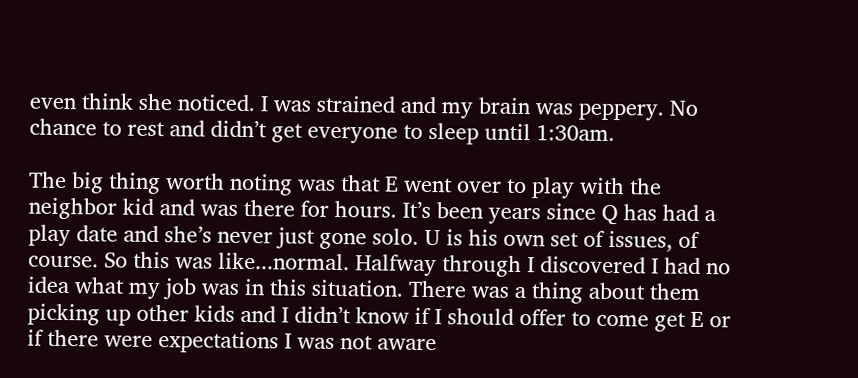even think she noticed. I was strained and my brain was peppery. No chance to rest and didn’t get everyone to sleep until 1:30am.

The big thing worth noting was that E went over to play with the neighbor kid and was there for hours. It’s been years since Q has had a play date and she’s never just gone solo. U is his own set of issues, of course. So this was like...normal. Halfway through I discovered I had no idea what my job was in this situation. There was a thing about them picking up other kids and I didn’t know if I should offer to come get E or if there were expectations I was not aware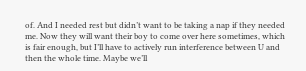of. And I needed rest but didn’t want to be taking a nap if they needed me. Now they will want their boy to come over here sometimes, which is fair enough, but I’ll have to actively run interference between U and then the whole time. Maybe we’ll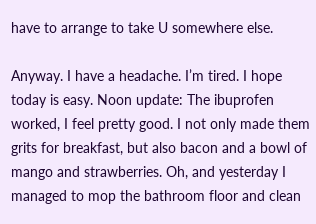have to arrange to take U somewhere else.

Anyway. I have a headache. I’m tired. I hope today is easy. Noon update: The ibuprofen worked, I feel pretty good. I not only made them grits for breakfast, but also bacon and a bowl of mango and strawberries. Oh, and yesterday I managed to mop the bathroom floor and clean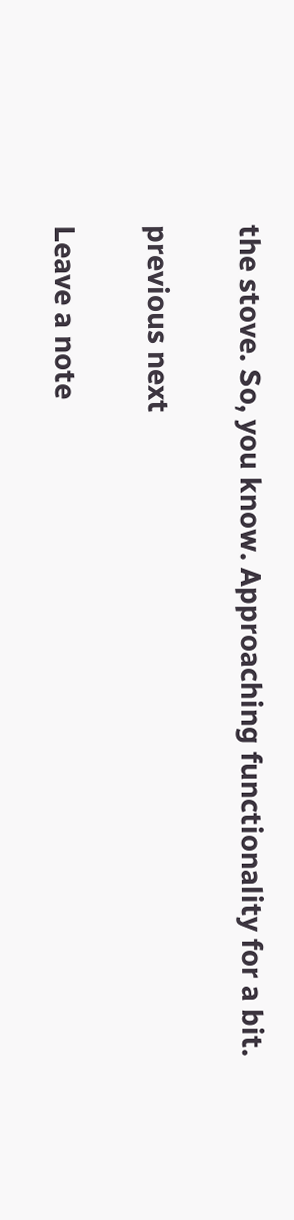the stove. So, you know. Approaching functionality for a bit.

previous next

Leave a note